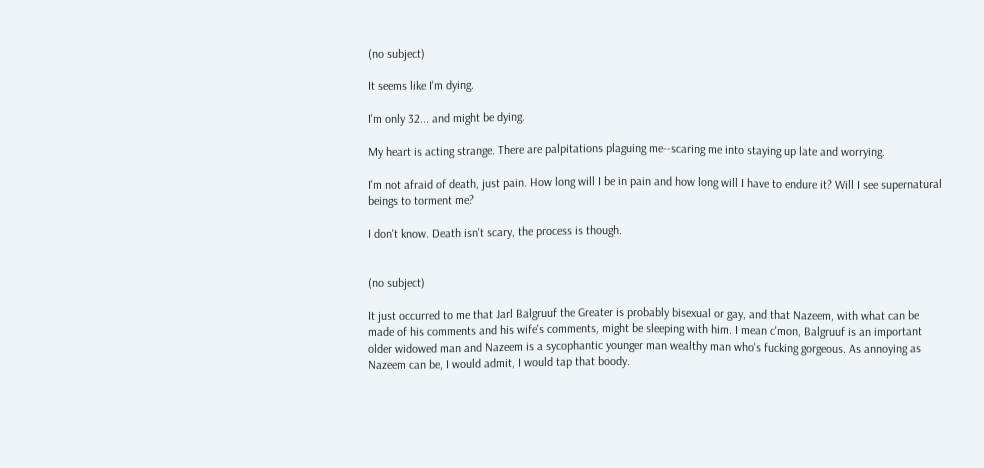(no subject)

It seems like I'm dying.

I'm only 32... and might be dying.

My heart is acting strange. There are palpitations plaguing me--scaring me into staying up late and worrying.

I'm not afraid of death, just pain. How long will I be in pain and how long will I have to endure it? Will I see supernatural beings to torment me?

I don't know. Death isn't scary, the process is though.


(no subject)

It just occurred to me that Jarl Balgruuf the Greater is probably bisexual or gay, and that Nazeem, with what can be made of his comments and his wife's comments, might be sleeping with him. I mean c'mon, Balgruuf is an important older widowed man and Nazeem is a sycophantic younger man wealthy man who's fucking gorgeous. As annoying as Nazeem can be, I would admit, I would tap that boody.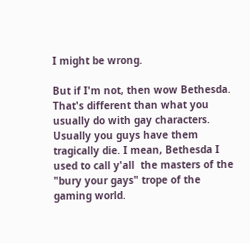I might be wrong.

But if I'm not, then wow Bethesda. That's different than what you usually do with gay characters. Usually you guys have them tragically die. I mean, Bethesda I used to call y'all  the masters of the "bury your gays" trope of the gaming world.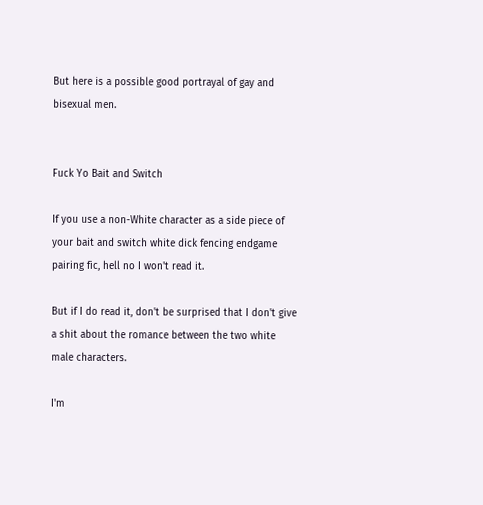But here is a possible good portrayal of gay and bisexual men.


Fuck Yo Bait and Switch

If you use a non-White character as a side piece of your bait and switch white dick fencing endgame pairing fic, hell no I won't read it.

But if I do read it, don't be surprised that I don't give a shit about the romance between the two white male characters.

I'm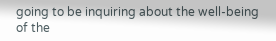going to be inquiring about the well-being of the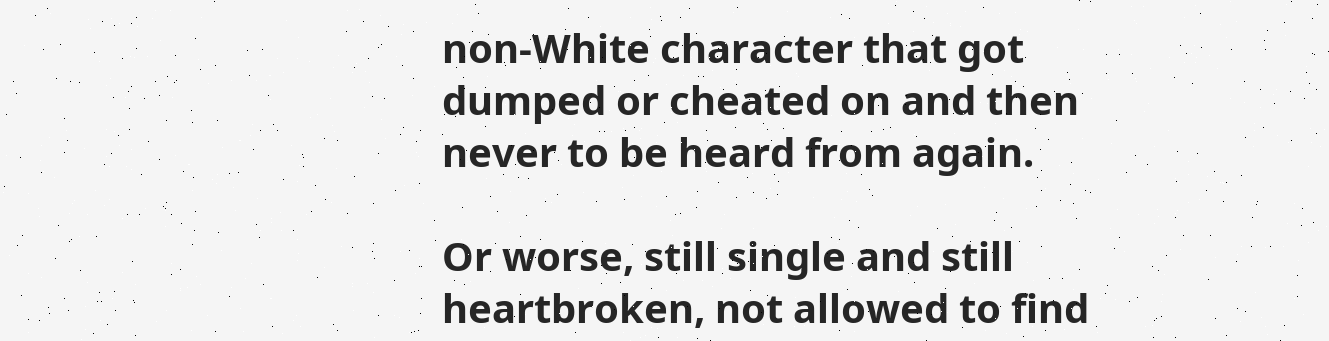non-White character that got dumped or cheated on and then never to be heard from again.

Or worse, still single and still heartbroken, not allowed to find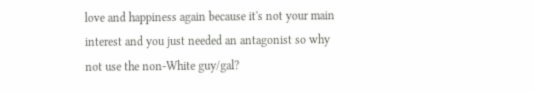love and happiness again because it's not your main interest and you just needed an antagonist so why not use the non-White guy/gal?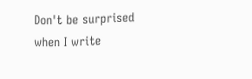Don't be surprised when I write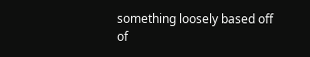something loosely based off of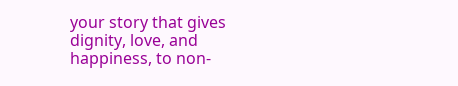your story that gives dignity, love, and happiness, to non-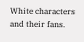White characters and their fans.